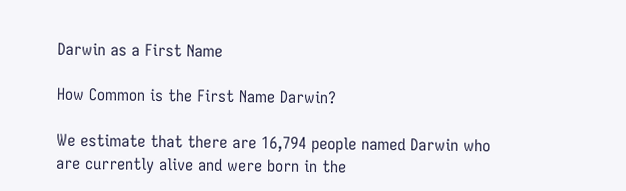Darwin as a First Name

How Common is the First Name Darwin?

We estimate that there are 16,794 people named Darwin who are currently alive and were born in the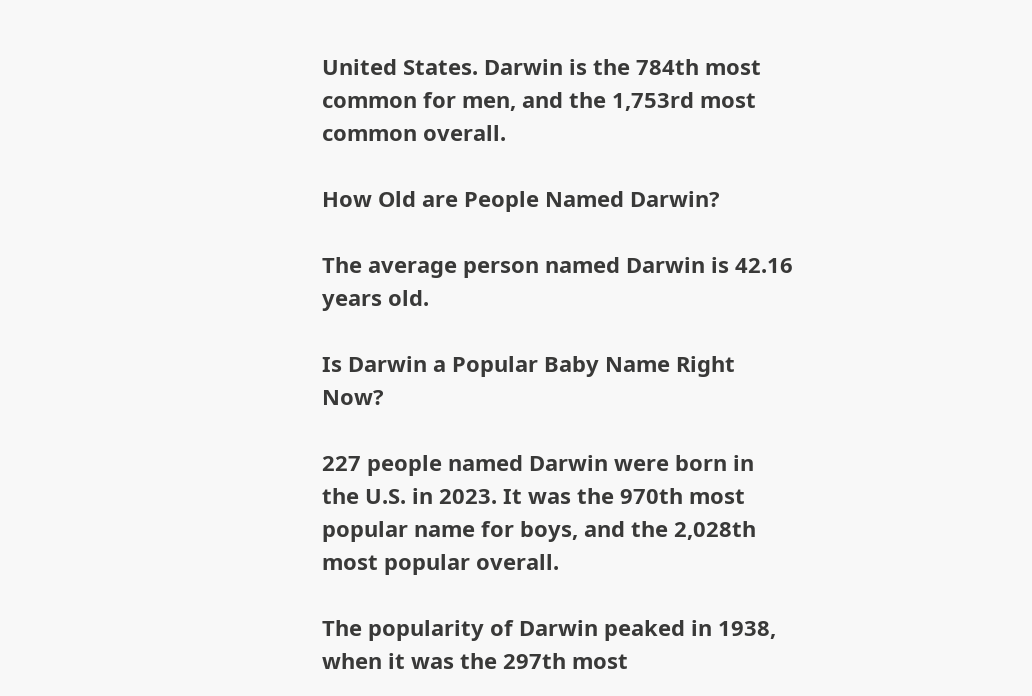United States. Darwin is the 784th most common for men, and the 1,753rd most common overall.

How Old are People Named Darwin?

The average person named Darwin is 42.16 years old.

Is Darwin a Popular Baby Name Right Now?

227 people named Darwin were born in the U.S. in 2023. It was the 970th most popular name for boys, and the 2,028th most popular overall.

The popularity of Darwin peaked in 1938, when it was the 297th most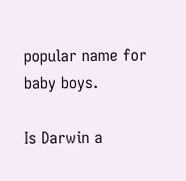popular name for baby boys.

Is Darwin a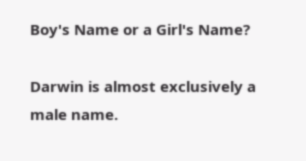Boy's Name or a Girl's Name?

Darwin is almost exclusively a male name.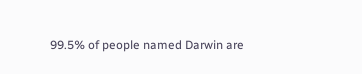99.5% of people named Darwin are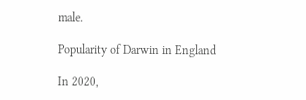male.

Popularity of Darwin in England

In 2020,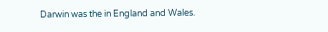Darwin was the in England and Wales.